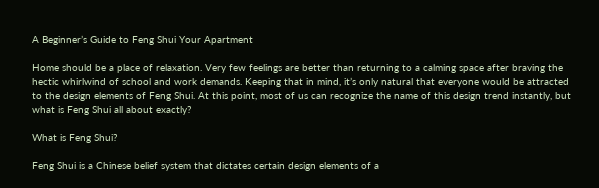A Beginner’s Guide to Feng Shui Your Apartment

Home should be a place of relaxation. Very few feelings are better than returning to a calming space after braving the hectic whirlwind of school and work demands. Keeping that in mind, it’s only natural that everyone would be attracted to the design elements of Feng Shui. At this point, most of us can recognize the name of this design trend instantly, but what is Feng Shui all about exactly?

What is Feng Shui?

Feng Shui is a Chinese belief system that dictates certain design elements of a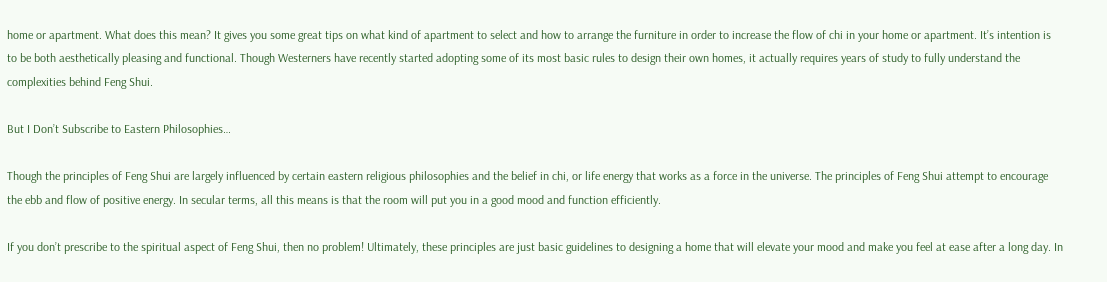home or apartment. What does this mean? It gives you some great tips on what kind of apartment to select and how to arrange the furniture in order to increase the flow of chi in your home or apartment. It’s intention is to be both aesthetically pleasing and functional. Though Westerners have recently started adopting some of its most basic rules to design their own homes, it actually requires years of study to fully understand the complexities behind Feng Shui.

But I Don’t Subscribe to Eastern Philosophies…

Though the principles of Feng Shui are largely influenced by certain eastern religious philosophies and the belief in chi, or life energy that works as a force in the universe. The principles of Feng Shui attempt to encourage the ebb and flow of positive energy. In secular terms, all this means is that the room will put you in a good mood and function efficiently.

If you don’t prescribe to the spiritual aspect of Feng Shui, then no problem! Ultimately, these principles are just basic guidelines to designing a home that will elevate your mood and make you feel at ease after a long day. In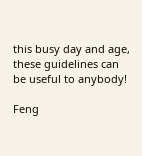this busy day and age, these guidelines can be useful to anybody!

Feng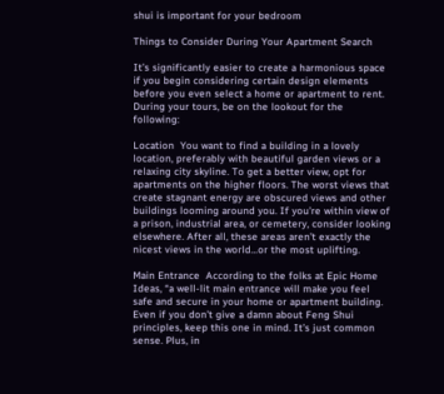shui is important for your bedroom

Things to Consider During Your Apartment Search

It’s significantly easier to create a harmonious space if you begin considering certain design elements before you even select a home or apartment to rent. During your tours, be on the lookout for the following:

Location  You want to find a building in a lovely location, preferably with beautiful garden views or a relaxing city skyline. To get a better view, opt for apartments on the higher floors. The worst views that create stagnant energy are obscured views and other buildings looming around you. If you’re within view of a prison, industrial area, or cemetery, consider looking elsewhere. After all, these areas aren’t exactly the nicest views in the world…or the most uplifting.

Main Entrance  According to the folks at Epic Home Ideas, “a well-lit main entrance will make you feel safe and secure in your home or apartment building. Even if you don’t give a damn about Feng Shui principles, keep this one in mind. It’s just common sense. Plus, in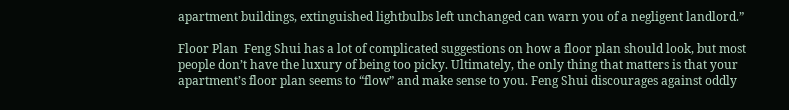apartment buildings, extinguished lightbulbs left unchanged can warn you of a negligent landlord.”

Floor Plan  Feng Shui has a lot of complicated suggestions on how a floor plan should look, but most people don’t have the luxury of being too picky. Ultimately, the only thing that matters is that your apartment’s floor plan seems to “flow” and make sense to you. Feng Shui discourages against oddly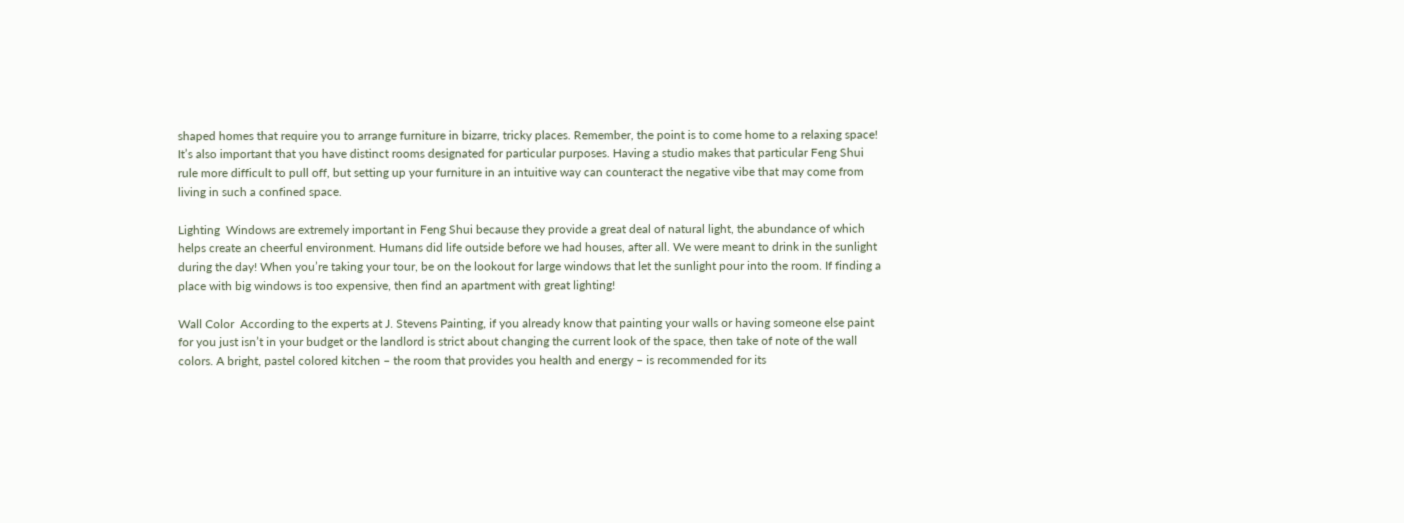shaped homes that require you to arrange furniture in bizarre, tricky places. Remember, the point is to come home to a relaxing space! It’s also important that you have distinct rooms designated for particular purposes. Having a studio makes that particular Feng Shui rule more difficult to pull off, but setting up your furniture in an intuitive way can counteract the negative vibe that may come from living in such a confined space.

Lighting  Windows are extremely important in Feng Shui because they provide a great deal of natural light, the abundance of which helps create an cheerful environment. Humans did life outside before we had houses, after all. We were meant to drink in the sunlight during the day! When you’re taking your tour, be on the lookout for large windows that let the sunlight pour into the room. If finding a place with big windows is too expensive, then find an apartment with great lighting!

Wall Color  According to the experts at J. Stevens Painting, if you already know that painting your walls or having someone else paint for you just isn’t in your budget or the landlord is strict about changing the current look of the space, then take of note of the wall colors. A bright, pastel colored kitchen – the room that provides you health and energy – is recommended for its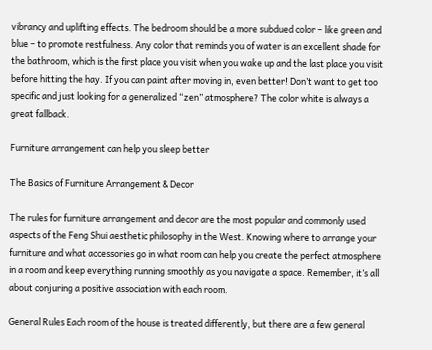vibrancy and uplifting effects. The bedroom should be a more subdued color – like green and blue – to promote restfulness. Any color that reminds you of water is an excellent shade for the bathroom, which is the first place you visit when you wake up and the last place you visit before hitting the hay. If you can paint after moving in, even better! Don’t want to get too specific and just looking for a generalized “zen” atmosphere? The color white is always a great fallback.

Furniture arrangement can help you sleep better

The Basics of Furniture Arrangement & Decor

The rules for furniture arrangement and decor are the most popular and commonly used aspects of the Feng Shui aesthetic philosophy in the West. Knowing where to arrange your furniture and what accessories go in what room can help you create the perfect atmosphere in a room and keep everything running smoothly as you navigate a space. Remember, it’s all about conjuring a positive association with each room.

General Rules Each room of the house is treated differently, but there are a few general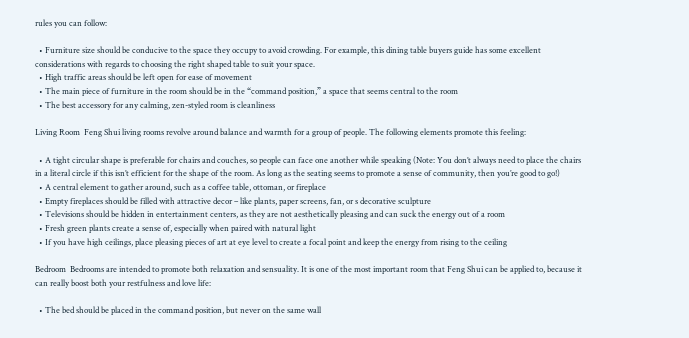rules you can follow:

  • Furniture size should be conducive to the space they occupy to avoid crowding. For example, this dining table buyers guide has some excellent considerations with regards to choosing the right shaped table to suit your space.
  • High traffic areas should be left open for ease of movement
  • The main piece of furniture in the room should be in the “command position,” a space that seems central to the room
  • The best accessory for any calming, zen-styled room is cleanliness

Living Room  Feng Shui living rooms revolve around balance and warmth for a group of people. The following elements promote this feeling:

  • A tight circular shape is preferable for chairs and couches, so people can face one another while speaking (Note: You don’t always need to place the chairs in a literal circle if this isn’t efficient for the shape of the room. As long as the seating seems to promote a sense of community, then you’re good to go!)
  • A central element to gather around, such as a coffee table, ottoman, or fireplace
  • Empty fireplaces should be filled with attractive decor – like plants, paper screens, fan, or s decorative sculpture
  • Televisions should be hidden in entertainment centers, as they are not aesthetically pleasing and can suck the energy out of a room
  • Fresh green plants create a sense of, especially when paired with natural light
  • If you have high ceilings, place pleasing pieces of art at eye level to create a focal point and keep the energy from rising to the ceiling

Bedroom  Bedrooms are intended to promote both relaxation and sensuality. It is one of the most important room that Feng Shui can be applied to, because it can really boost both your restfulness and love life:

  • The bed should be placed in the command position, but never on the same wall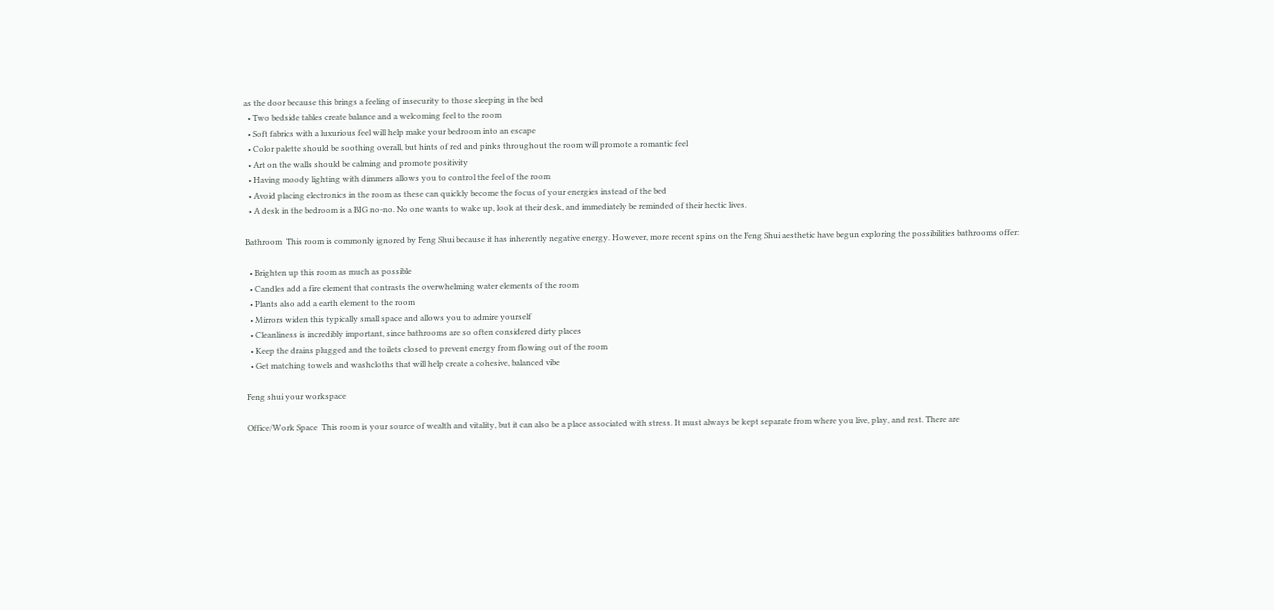as the door because this brings a feeling of insecurity to those sleeping in the bed
  • Two bedside tables create balance and a welcoming feel to the room
  • Soft fabrics with a luxurious feel will help make your bedroom into an escape
  • Color palette should be soothing overall, but hints of red and pinks throughout the room will promote a romantic feel
  • Art on the walls should be calming and promote positivity
  • Having moody lighting with dimmers allows you to control the feel of the room
  • Avoid placing electronics in the room as these can quickly become the focus of your energies instead of the bed
  • A desk in the bedroom is a BIG no-no. No one wants to wake up, look at their desk, and immediately be reminded of their hectic lives.

Bathroom  This room is commonly ignored by Feng Shui because it has inherently negative energy. However, more recent spins on the Feng Shui aesthetic have begun exploring the possibilities bathrooms offer:

  • Brighten up this room as much as possible
  • Candles add a fire element that contrasts the overwhelming water elements of the room
  • Plants also add a earth element to the room
  • Mirrors widen this typically small space and allows you to admire yourself
  • Cleanliness is incredibly important, since bathrooms are so often considered dirty places
  • Keep the drains plugged and the toilets closed to prevent energy from flowing out of the room
  • Get matching towels and washcloths that will help create a cohesive, balanced vibe

Feng shui your workspace

Office/Work Space  This room is your source of wealth and vitality, but it can also be a place associated with stress. It must always be kept separate from where you live, play, and rest. There are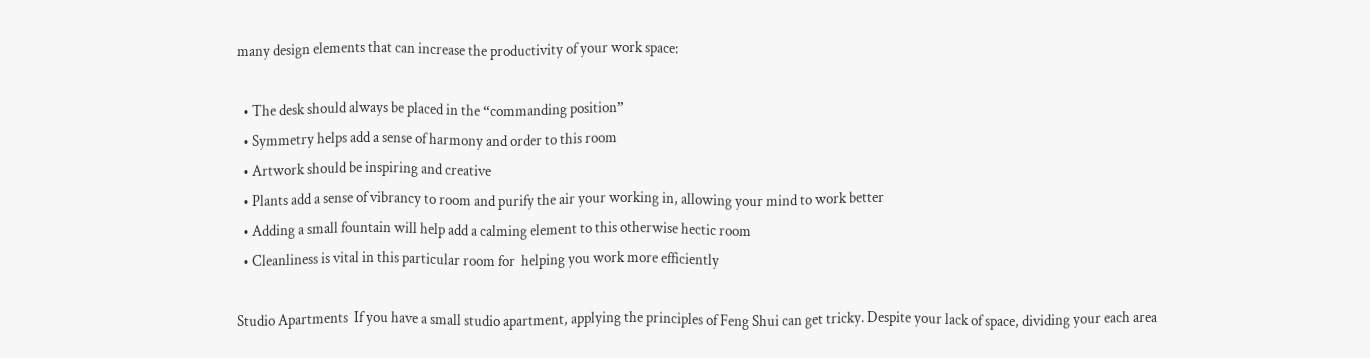many design elements that can increase the productivity of your work space:

  • The desk should always be placed in the “commanding position”
  • Symmetry helps add a sense of harmony and order to this room
  • Artwork should be inspiring and creative
  • Plants add a sense of vibrancy to room and purify the air your working in, allowing your mind to work better
  • Adding a small fountain will help add a calming element to this otherwise hectic room
  • Cleanliness is vital in this particular room for  helping you work more efficiently

Studio Apartments  If you have a small studio apartment, applying the principles of Feng Shui can get tricky. Despite your lack of space, dividing your each area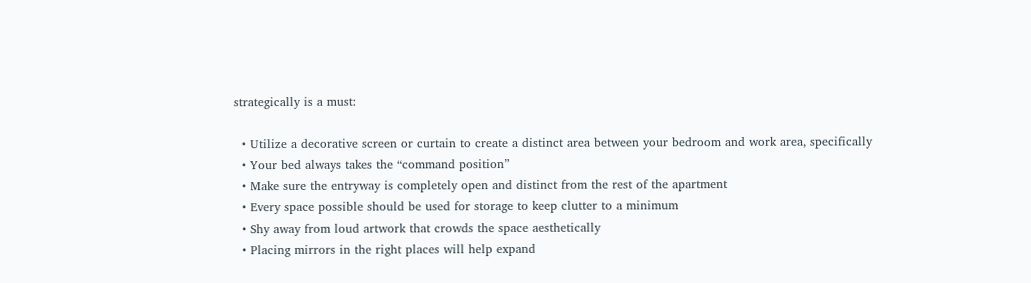strategically is a must:

  • Utilize a decorative screen or curtain to create a distinct area between your bedroom and work area, specifically
  • Your bed always takes the “command position”
  • Make sure the entryway is completely open and distinct from the rest of the apartment
  • Every space possible should be used for storage to keep clutter to a minimum
  • Shy away from loud artwork that crowds the space aesthetically
  • Placing mirrors in the right places will help expand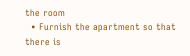the room
  • Furnish the apartment so that there is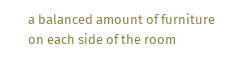a balanced amount of furniture on each side of the room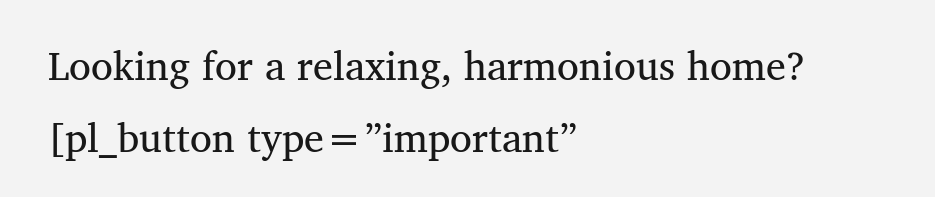Looking for a relaxing, harmonious home?
[pl_button type=”important”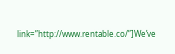link=”http://www.rentable.co/”]We’ve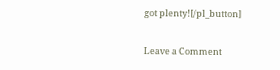got plenty![/pl_button]

Leave a Comment